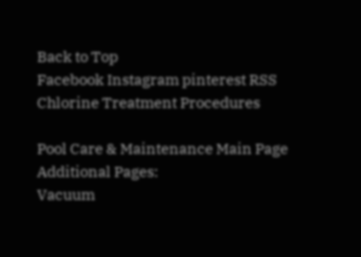Back to Top
Facebook Instagram pinterest RSS
Chlorine Treatment Procedures

Pool Care & Maintenance Main Page
Additional Pages:
Vacuum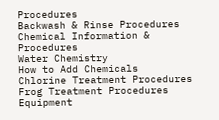Procedures
Backwash & Rinse Procedures
Chemical Information & Procedures
Water Chemistry
How to Add Chemicals
Chlorine Treatment Procedures
Frog Treatment Procedures
Equipment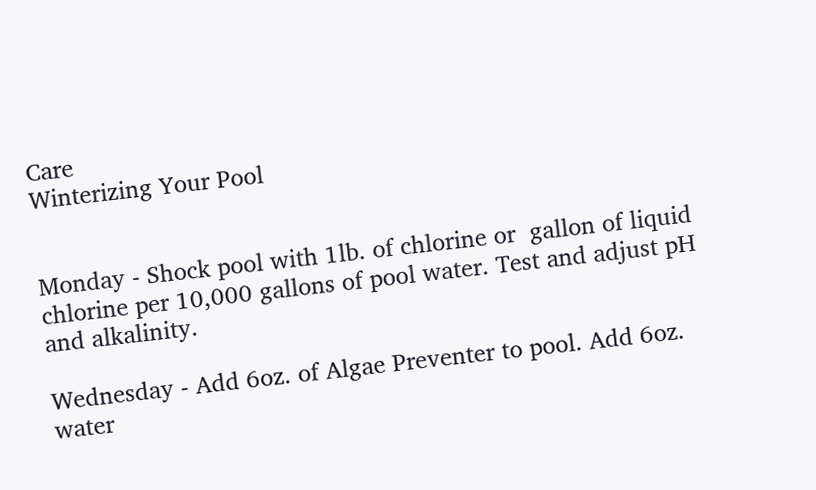Care
Winterizing Your Pool


Monday - Shock pool with 1lb. of chlorine or  gallon of liquid chlorine per 10,000 gallons of pool water. Test and adjust pH and alkalinity.

Wednesday - Add 6oz. of Algae Preventer to pool. Add 6oz. water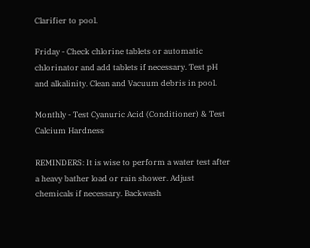Clarifier to pool.

Friday - Check chlorine tablets or automatic chlorinator and add tablets if necessary. Test pH and alkalinity. Clean and Vacuum debris in pool.

Monthly - Test Cyanuric Acid (Conditioner) & Test Calcium Hardness

REMINDERS: It is wise to perform a water test after a heavy bather load or rain shower. Adjust chemicals if necessary. Backwash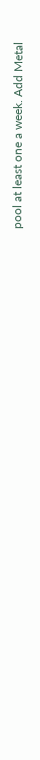pool at least one a week. Add Metal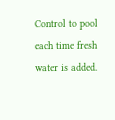Control to pool each time fresh water is added.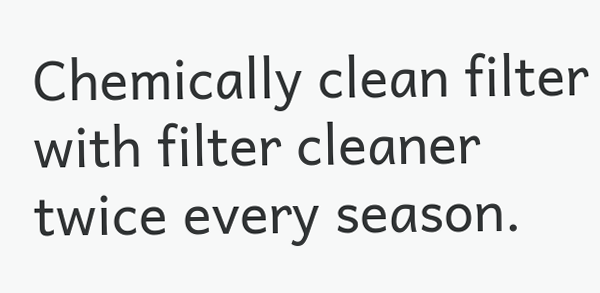Chemically clean filter with filter cleaner twice every season.